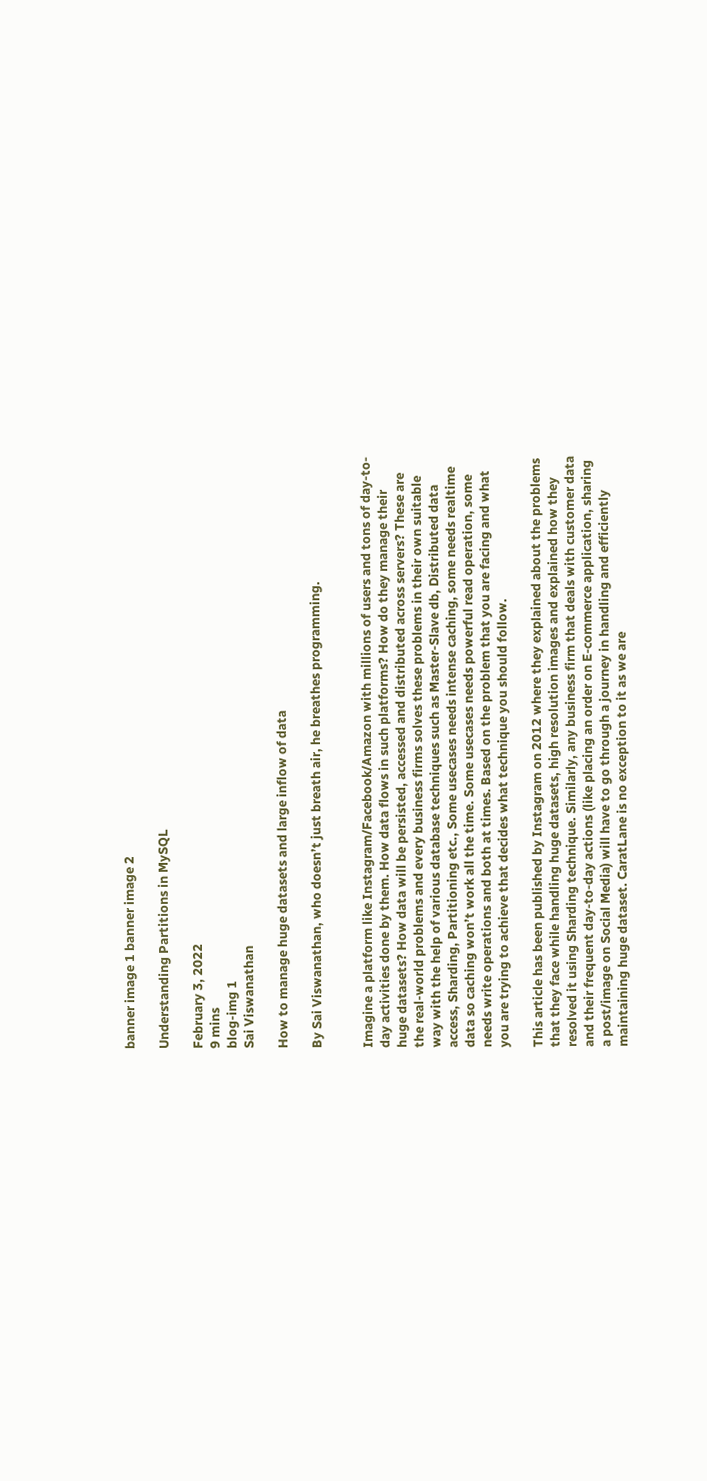banner image 1 banner image 2

Understanding Partitions in MySQL

February 3, 2022
9 mins
blog-img 1
Sai Viswanathan

How to manage huge datasets and large inflow of data

By Sai Viswanathan, who doesn’t just breath air, he breathes programming.


Imagine a platform like Instagram/Facebook/Amazon with millions of users and tons of day-to-day activities done by them. How data flows in such platforms? How do they manage their huge datasets? How data will be persisted, accessed and distributed across servers? These are the real-world problems and every business firms solves these problems in their own suitable way with the help of various database techniques such as Master-Slave db, Distributed data access, Sharding, Partitioning etc., Some usecases needs intense caching, some needs realtime data so caching won’t work all the time. Some usecases needs powerful read operation, some needs write operations and both at times. Based on the problem that you are facing and what you are trying to achieve that decides what technique you should follow.

This article has been published by Instagram on 2012 where they explained about the problems that they face while handling huge datasets, high resolution images and explained how they resolved it using Sharding technique. Similarly, any business firm that deals with customer data and their frequent day-to-day actions (like placing an order on E-commerce application, sharing a post/image on Social Media) will have to go through a journey in handling and efficiently maintaining huge dataset. CaratLane is no exception to it as we are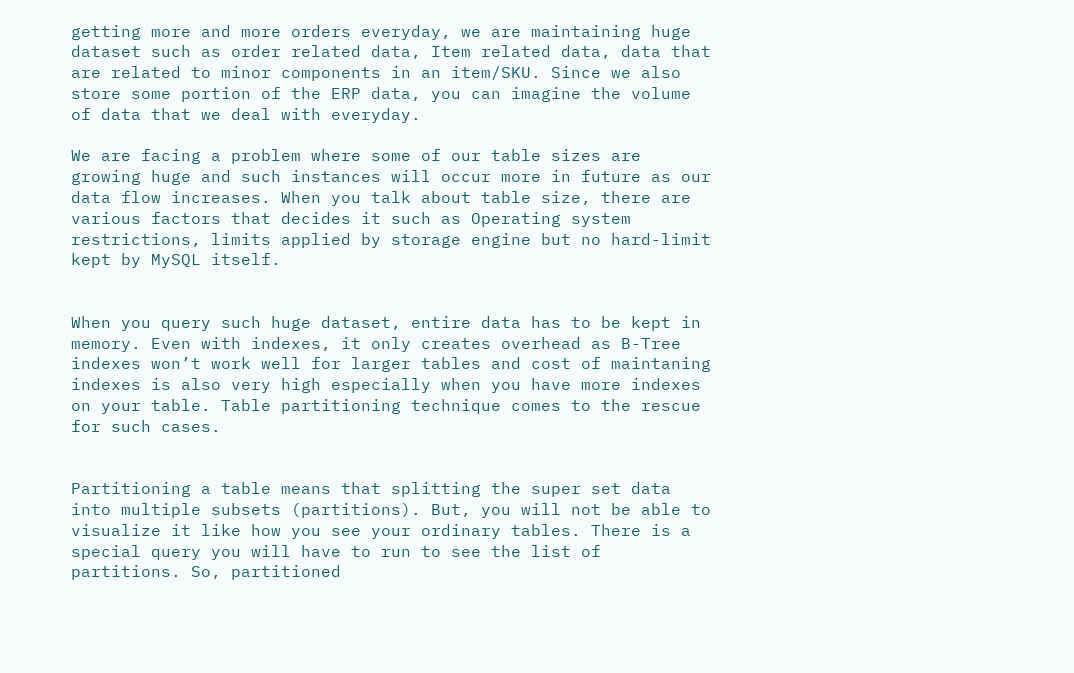getting more and more orders everyday, we are maintaining huge dataset such as order related data, Item related data, data that are related to minor components in an item/SKU. Since we also store some portion of the ERP data, you can imagine the volume of data that we deal with everyday.

We are facing a problem where some of our table sizes are growing huge and such instances will occur more in future as our data flow increases. When you talk about table size, there are various factors that decides it such as Operating system restrictions, limits applied by storage engine but no hard-limit kept by MySQL itself.


When you query such huge dataset, entire data has to be kept in memory. Even with indexes, it only creates overhead as B-Tree indexes won’t work well for larger tables and cost of maintaning indexes is also very high especially when you have more indexes on your table. Table partitioning technique comes to the rescue for such cases.


Partitioning a table means that splitting the super set data into multiple subsets (partitions). But, you will not be able to visualize it like how you see your ordinary tables. There is a special query you will have to run to see the list of partitions. So, partitioned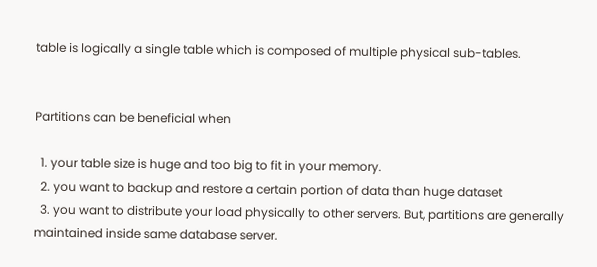table is logically a single table which is composed of multiple physical sub-tables.


Partitions can be beneficial when

  1. your table size is huge and too big to fit in your memory.
  2. you want to backup and restore a certain portion of data than huge dataset
  3. you want to distribute your load physically to other servers. But, partitions are generally maintained inside same database server.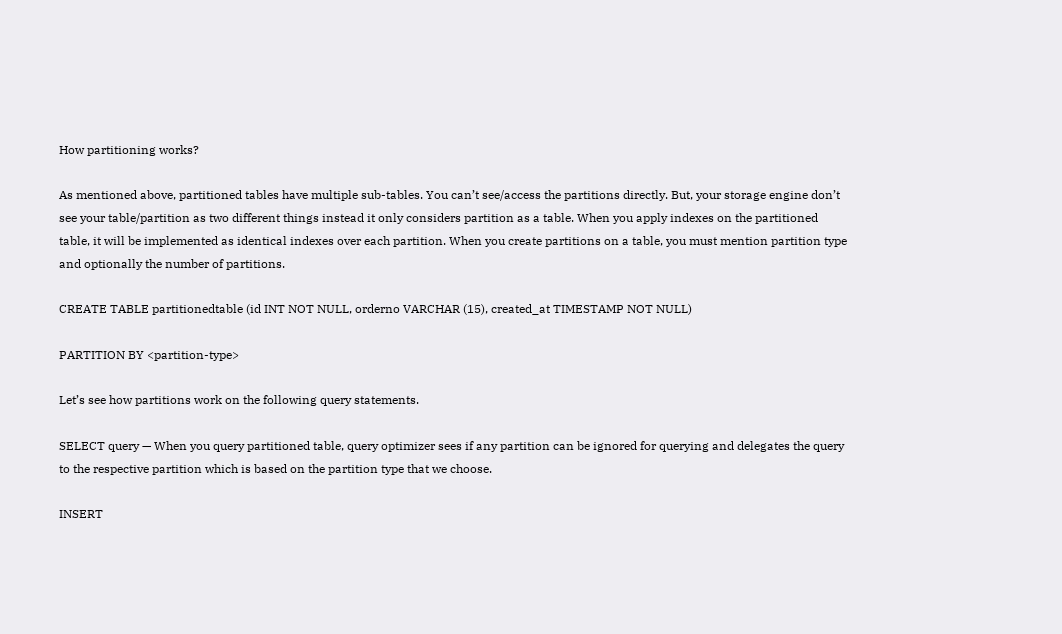How partitioning works?

As mentioned above, partitioned tables have multiple sub-tables. You can’t see/access the partitions directly. But, your storage engine don’t see your table/partition as two different things instead it only considers partition as a table. When you apply indexes on the partitioned table, it will be implemented as identical indexes over each partition. When you create partitions on a table, you must mention partition type and optionally the number of partitions.

CREATE TABLE partitionedtable (id INT NOT NULL, orderno VARCHAR (15), created_at TIMESTAMP NOT NULL)

PARTITION BY <partition-type>

Let’s see how partitions work on the following query statements.

SELECT query — When you query partitioned table, query optimizer sees if any partition can be ignored for querying and delegates the query to the respective partition which is based on the partition type that we choose.

INSERT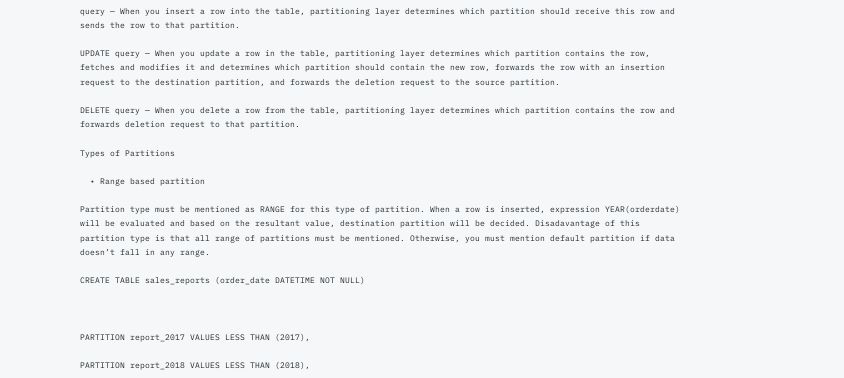query — When you insert a row into the table, partitioning layer determines which partition should receive this row and sends the row to that partition.

UPDATE query — When you update a row in the table, partitioning layer determines which partition contains the row, fetches and modifies it and determines which partition should contain the new row, forwards the row with an insertion request to the destination partition, and forwards the deletion request to the source partition.

DELETE query — When you delete a row from the table, partitioning layer determines which partition contains the row and forwards deletion request to that partition.

Types of Partitions

  • Range based partition

Partition type must be mentioned as RANGE for this type of partition. When a row is inserted, expression YEAR(orderdate) will be evaluated and based on the resultant value, destination partition will be decided. Disadavantage of this partition type is that all range of partitions must be mentioned. Otherwise, you must mention default partition if data doesn’t fall in any range.

CREATE TABLE sales_reports (order_date DATETIME NOT NULL)



PARTITION report_2017 VALUES LESS THAN (2017),

PARTITION report_2018 VALUES LESS THAN (2018),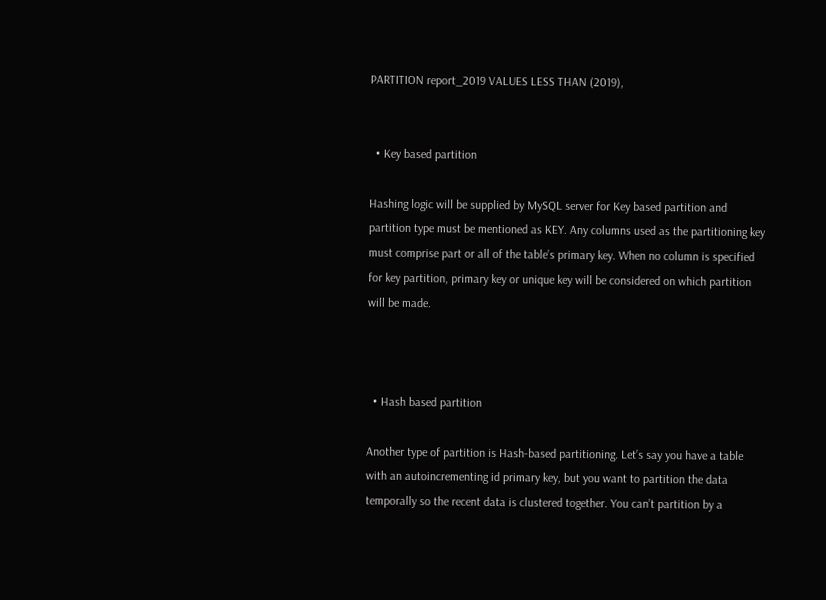PARTITION report_2019 VALUES LESS THAN (2019),


  • Key based partition

Hashing logic will be supplied by MySQL server for Key based partition and partition type must be mentioned as KEY. Any columns used as the partitioning key must comprise part or all of the table’s primary key. When no column is specified for key partition, primary key or unique key will be considered on which partition will be made.



  • Hash based partition

Another type of partition is Hash-based partitioning. Let’s say you have a table with an autoincrementing id primary key, but you want to partition the data temporally so the recent data is clustered together. You can’t partition by a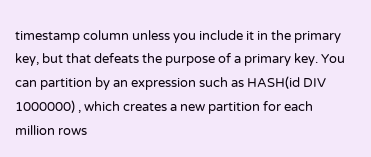timestamp column unless you include it in the primary key, but that defeats the purpose of a primary key. You can partition by an expression such as HASH(id DIV 1000000) , which creates a new partition for each million rows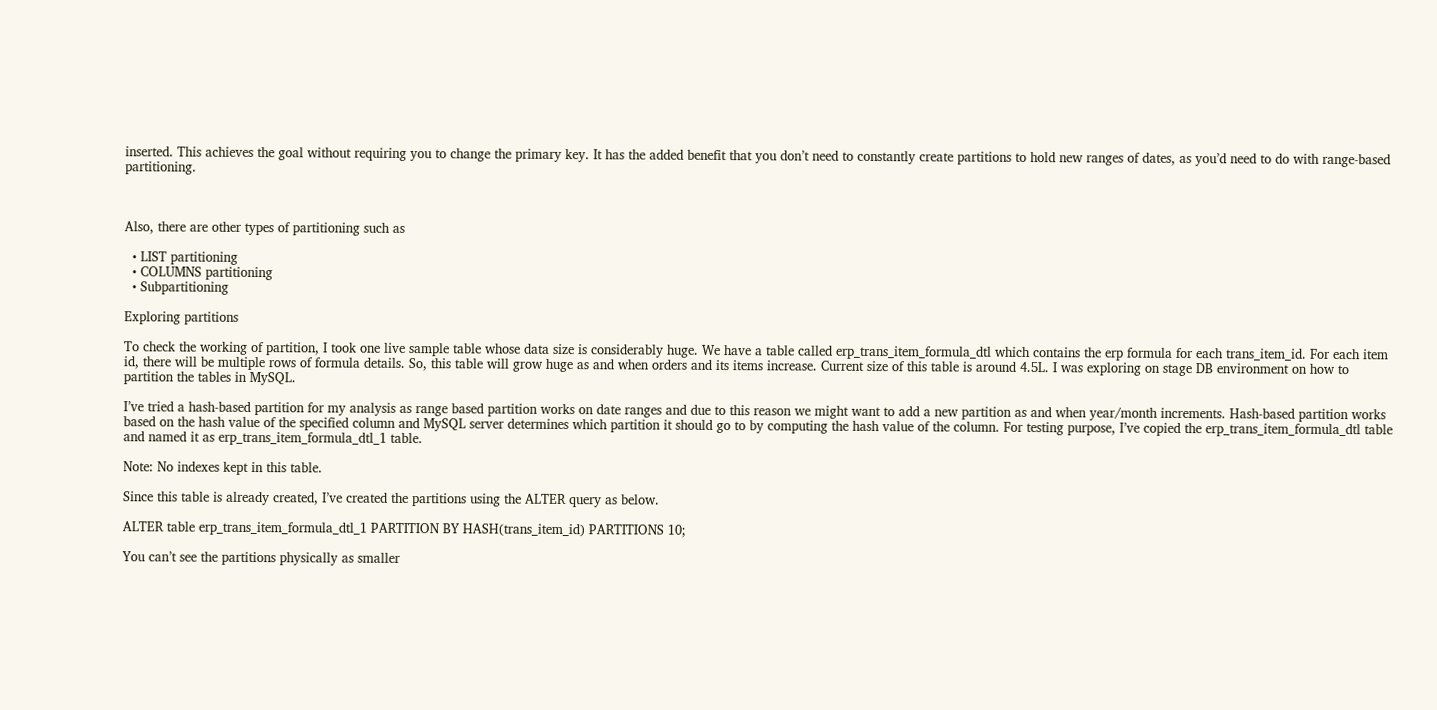inserted. This achieves the goal without requiring you to change the primary key. It has the added benefit that you don’t need to constantly create partitions to hold new ranges of dates, as you’d need to do with range-based partitioning.



Also, there are other types of partitioning such as

  • LIST partitioning
  • COLUMNS partitioning
  • Subpartitioning

Exploring partitions

To check the working of partition, I took one live sample table whose data size is considerably huge. We have a table called erp_trans_item_formula_dtl which contains the erp formula for each trans_item_id. For each item id, there will be multiple rows of formula details. So, this table will grow huge as and when orders and its items increase. Current size of this table is around 4.5L. I was exploring on stage DB environment on how to partition the tables in MySQL.

I’ve tried a hash-based partition for my analysis as range based partition works on date ranges and due to this reason we might want to add a new partition as and when year/month increments. Hash-based partition works based on the hash value of the specified column and MySQL server determines which partition it should go to by computing the hash value of the column. For testing purpose, I’ve copied the erp_trans_item_formula_dtl table and named it as erp_trans_item_formula_dtl_1 table.

Note: No indexes kept in this table.

Since this table is already created, I’ve created the partitions using the ALTER query as below.

ALTER table erp_trans_item_formula_dtl_1 PARTITION BY HASH(trans_item_id) PARTITIONS 10;

You can’t see the partitions physically as smaller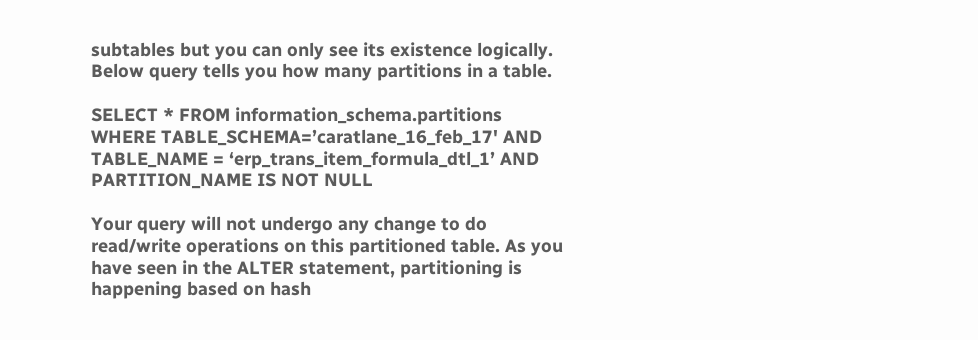subtables but you can only see its existence logically. Below query tells you how many partitions in a table.

SELECT * FROM information_schema.partitions WHERE TABLE_SCHEMA=’caratlane_16_feb_17' AND TABLE_NAME = ‘erp_trans_item_formula_dtl_1’ AND PARTITION_NAME IS NOT NULL

Your query will not undergo any change to do read/write operations on this partitioned table. As you have seen in the ALTER statement, partitioning is happening based on hash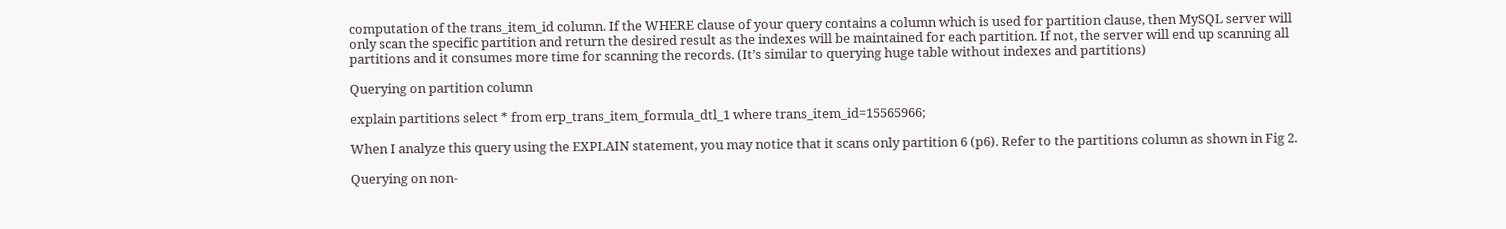computation of the trans_item_id column. If the WHERE clause of your query contains a column which is used for partition clause, then MySQL server will only scan the specific partition and return the desired result as the indexes will be maintained for each partition. If not, the server will end up scanning all partitions and it consumes more time for scanning the records. (It’s similar to querying huge table without indexes and partitions)

Querying on partition column

explain partitions select * from erp_trans_item_formula_dtl_1 where trans_item_id=15565966;

When I analyze this query using the EXPLAIN statement, you may notice that it scans only partition 6 (p6). Refer to the partitions column as shown in Fig 2.

Querying on non-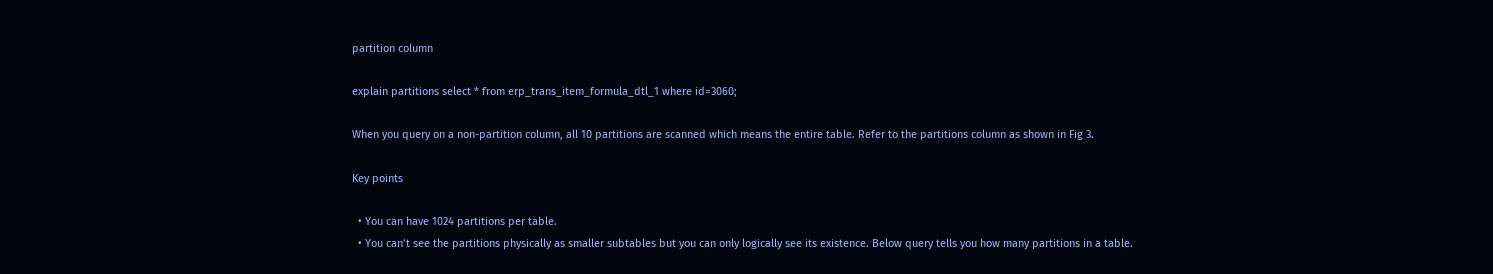partition column

explain partitions select * from erp_trans_item_formula_dtl_1 where id=3060;

When you query on a non-partition column, all 10 partitions are scanned which means the entire table. Refer to the partitions column as shown in Fig 3.

Key points

  • You can have 1024 partitions per table.
  • You can’t see the partitions physically as smaller subtables but you can only logically see its existence. Below query tells you how many partitions in a table.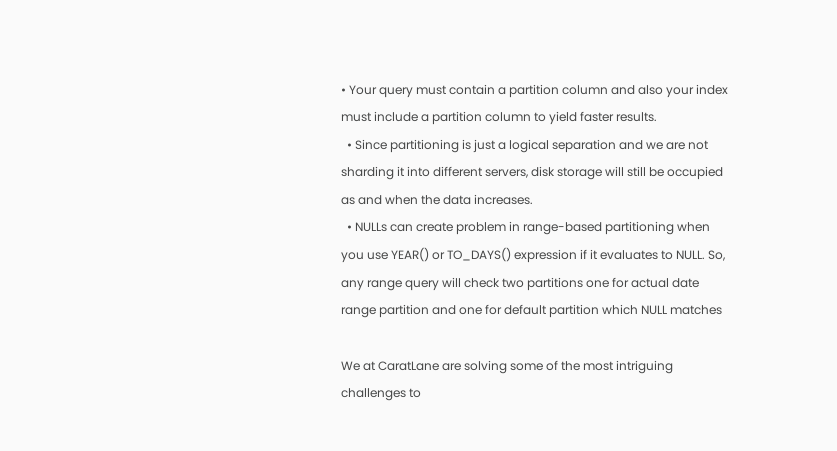• Your query must contain a partition column and also your index must include a partition column to yield faster results.
  • Since partitioning is just a logical separation and we are not sharding it into different servers, disk storage will still be occupied as and when the data increases.
  • NULLs can create problem in range-based partitioning when you use YEAR() or TO_DAYS() expression if it evaluates to NULL. So, any range query will check two partitions one for actual date range partition and one for default partition which NULL matches

We at CaratLane are solving some of the most intriguing challenges to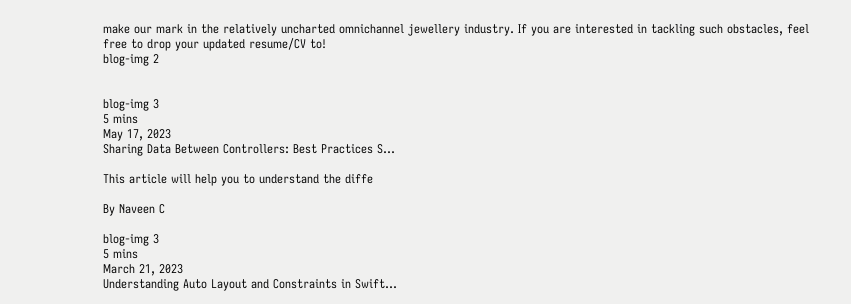make our mark in the relatively uncharted omnichannel jewellery industry. If you are interested in tackling such obstacles, feel free to drop your updated resume/CV to!
blog-img 2


blog-img 3
5 mins
May 17, 2023
Sharing Data Between Controllers: Best Practices S...

This article will help you to understand the diffe

By Naveen C

blog-img 3
5 mins
March 21, 2023
Understanding Auto Layout and Constraints in Swift...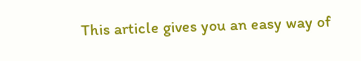This article gives you an easy way of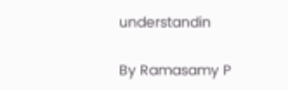understandin

By Ramasamy P